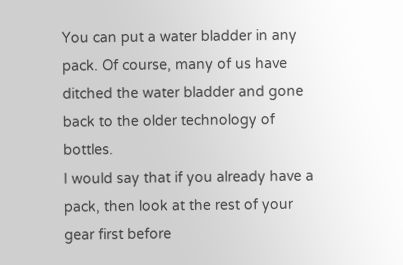You can put a water bladder in any pack. Of course, many of us have ditched the water bladder and gone back to the older technology of bottles.
I would say that if you already have a pack, then look at the rest of your gear first before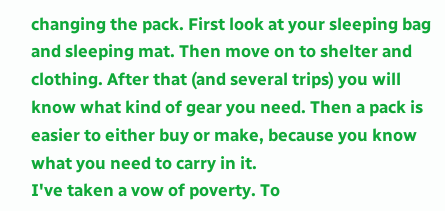changing the pack. First look at your sleeping bag and sleeping mat. Then move on to shelter and clothing. After that (and several trips) you will know what kind of gear you need. Then a pack is easier to either buy or make, because you know what you need to carry in it.
I've taken a vow of poverty. To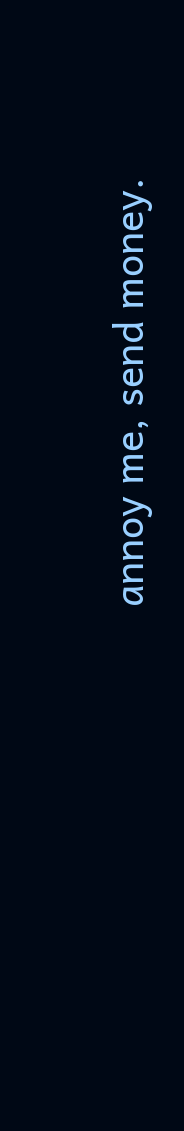annoy me, send money.